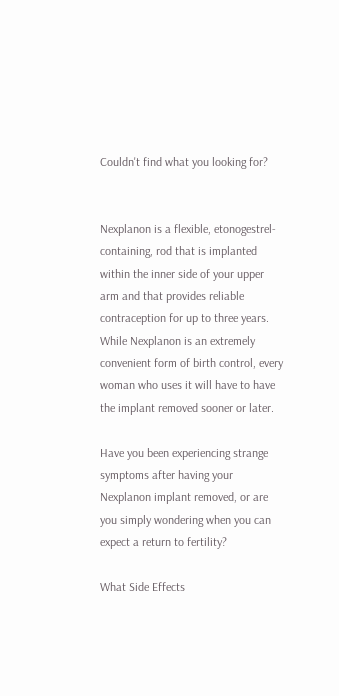Couldn't find what you looking for?


Nexplanon is a flexible, etonogestrel-containing, rod that is implanted within the inner side of your upper arm and that provides reliable contraception for up to three years. While Nexplanon is an extremely convenient form of birth control, every woman who uses it will have to have the implant removed sooner or later.

Have you been experiencing strange symptoms after having your Nexplanon implant removed, or are you simply wondering when you can expect a return to fertility?

What Side Effects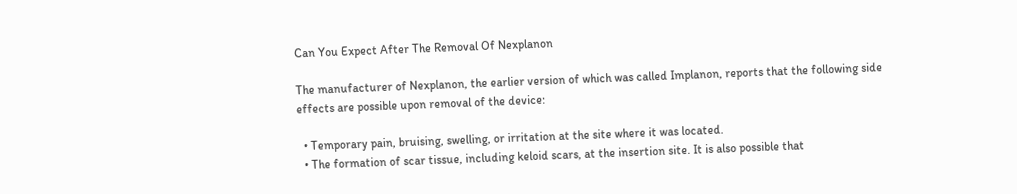Can You Expect After The Removal Of Nexplanon

The manufacturer of Nexplanon, the earlier version of which was called Implanon, reports that the following side effects are possible upon removal of the device:

  • Temporary pain, bruising, swelling, or irritation at the site where it was located.
  • The formation of scar tissue, including keloid scars, at the insertion site. It is also possible that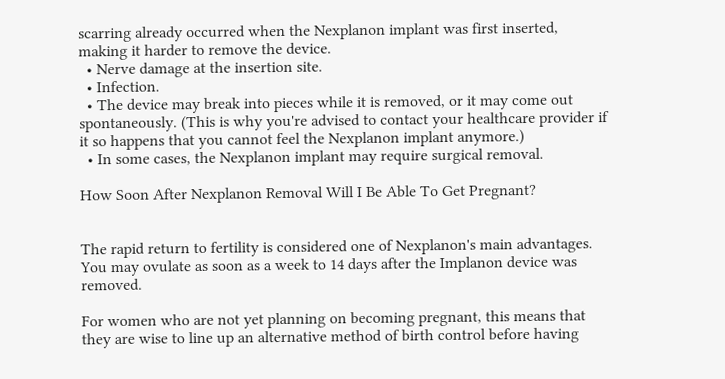scarring already occurred when the Nexplanon implant was first inserted, making it harder to remove the device.
  • Nerve damage at the insertion site.
  • Infection.
  • The device may break into pieces while it is removed, or it may come out spontaneously. (This is why you're advised to contact your healthcare provider if it so happens that you cannot feel the Nexplanon implant anymore.)
  • In some cases, the Nexplanon implant may require surgical removal.

How Soon After Nexplanon Removal Will I Be Able To Get Pregnant?


The rapid return to fertility is considered one of Nexplanon's main advantages. You may ovulate as soon as a week to 14 days after the Implanon device was removed.

For women who are not yet planning on becoming pregnant, this means that they are wise to line up an alternative method of birth control before having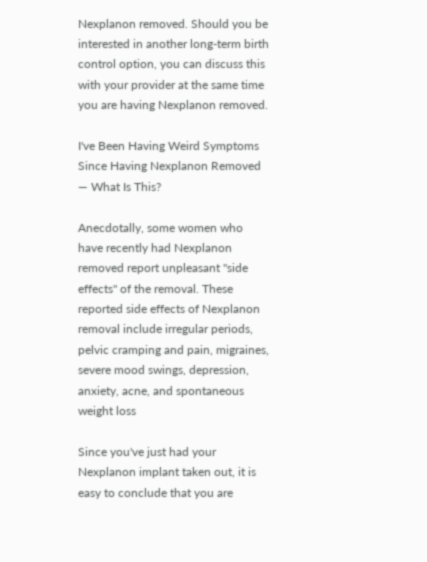Nexplanon removed. Should you be interested in another long-term birth control option, you can discuss this with your provider at the same time you are having Nexplanon removed.

I've Been Having Weird Symptoms Since Having Nexplanon Removed — What Is This?

Anecdotally, some women who have recently had Nexplanon removed report unpleasant "side effects" of the removal. These reported side effects of Nexplanon removal include irregular periods, pelvic cramping and pain, migraines, severe mood swings, depression, anxiety, acne, and spontaneous weight loss

Since you've just had your Nexplanon implant taken out, it is easy to conclude that you are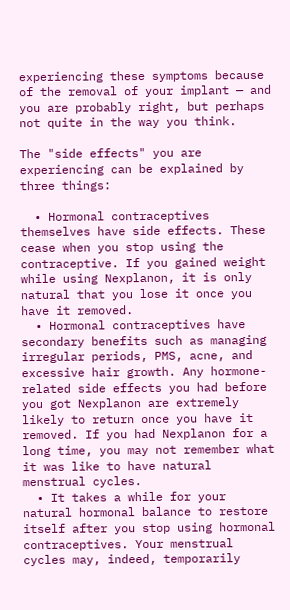experiencing these symptoms because of the removal of your implant — and you are probably right, but perhaps not quite in the way you think.

The "side effects" you are experiencing can be explained by three things:

  • Hormonal contraceptives themselves have side effects. These cease when you stop using the contraceptive. If you gained weight while using Nexplanon, it is only natural that you lose it once you have it removed.
  • Hormonal contraceptives have secondary benefits such as managing irregular periods, PMS, acne, and excessive hair growth. Any hormone-related side effects you had before you got Nexplanon are extremely likely to return once you have it removed. If you had Nexplanon for a long time, you may not remember what it was like to have natural menstrual cycles.
  • It takes a while for your natural hormonal balance to restore itself after you stop using hormonal contraceptives. Your menstrual cycles may, indeed, temporarily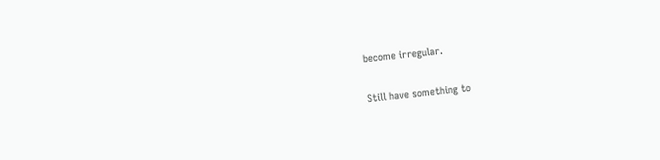become irregular.

Still have something to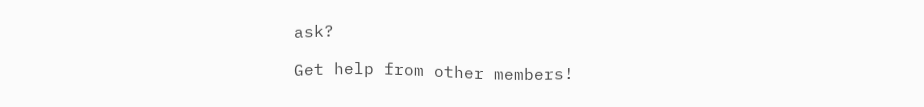ask?

Get help from other members!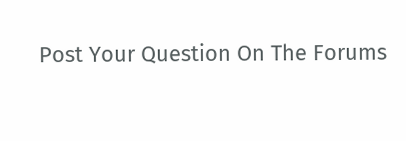Post Your Question On The Forums